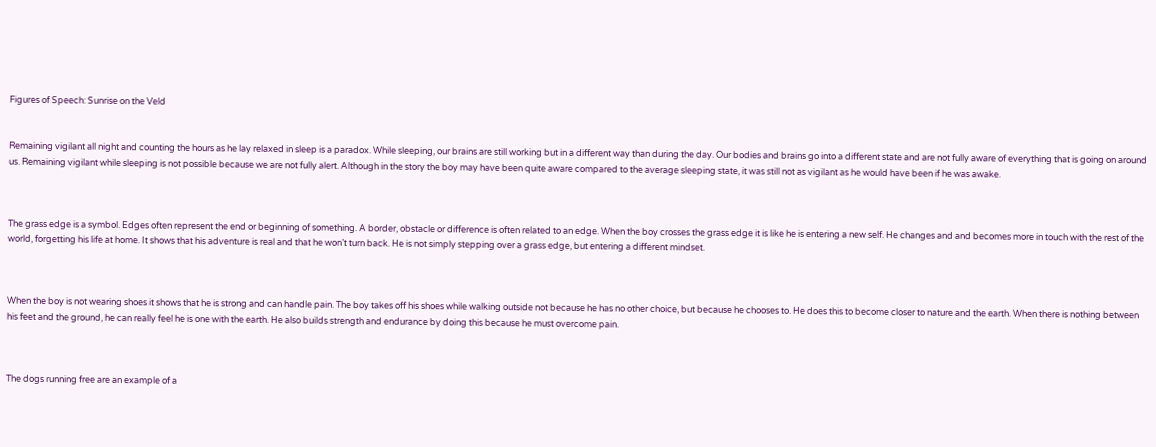Figures of Speech: Sunrise on the Veld


Remaining vigilant all night and counting the hours as he lay relaxed in sleep is a paradox. While sleeping, our brains are still working but in a different way than during the day. Our bodies and brains go into a different state and are not fully aware of everything that is going on around us. Remaining vigilant while sleeping is not possible because we are not fully alert. Although in the story the boy may have been quite aware compared to the average sleeping state, it was still not as vigilant as he would have been if he was awake.



The grass edge is a symbol. Edges often represent the end or beginning of something. A border, obstacle or difference is often related to an edge. When the boy crosses the grass edge it is like he is entering a new self. He changes and and becomes more in touch with the rest of the world, forgetting his life at home. It shows that his adventure is real and that he won’t turn back. He is not simply stepping over a grass edge, but entering a different mindset.



When the boy is not wearing shoes it shows that he is strong and can handle pain. The boy takes off his shoes while walking outside not because he has no other choice, but because he chooses to. He does this to become closer to nature and the earth. When there is nothing between his feet and the ground, he can really feel he is one with the earth. He also builds strength and endurance by doing this because he must overcome pain.



The dogs running free are an example of a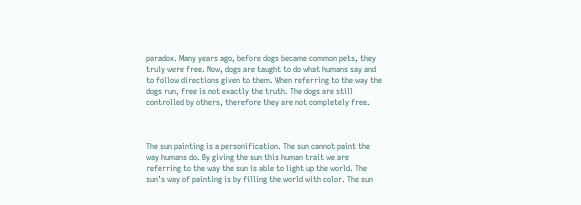paradox. Many years ago, before dogs became common pets, they truly were free. Now, dogs are taught to do what humans say and to follow directions given to them. When referring to the way the dogs run, free is not exactly the truth. The dogs are still controlled by others, therefore they are not completely free.



The sun painting is a personification. The sun cannot paint the way humans do. By giving the sun this human trait we are referring to the way the sun is able to light up the world. The sun’s way of painting is by filling the world with color. The sun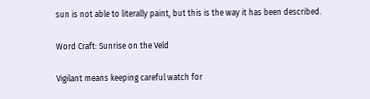sun is not able to literally paint, but this is the way it has been described.

Word Craft: Sunrise on the Veld

Vigilant means keeping careful watch for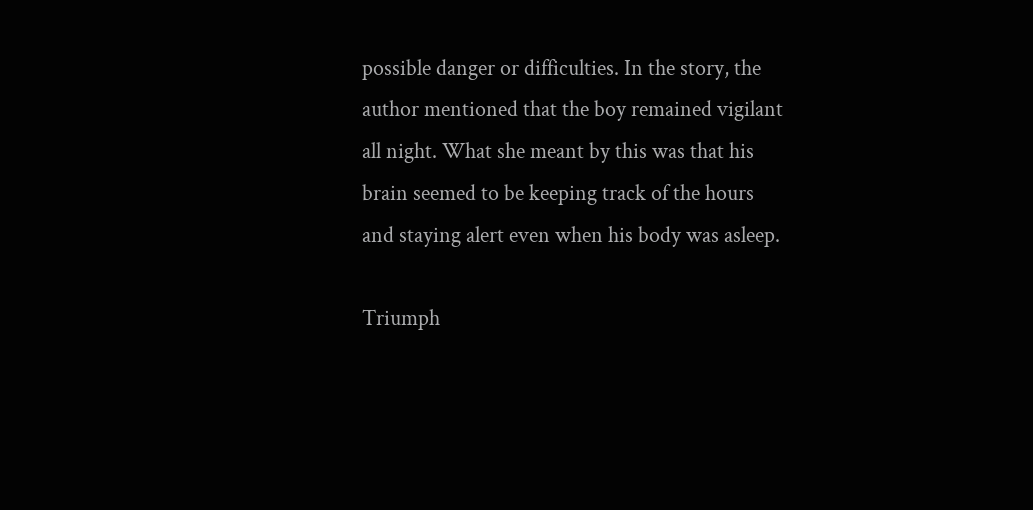possible danger or difficulties. In the story, the author mentioned that the boy remained vigilant all night. What she meant by this was that his brain seemed to be keeping track of the hours and staying alert even when his body was asleep.

Triumph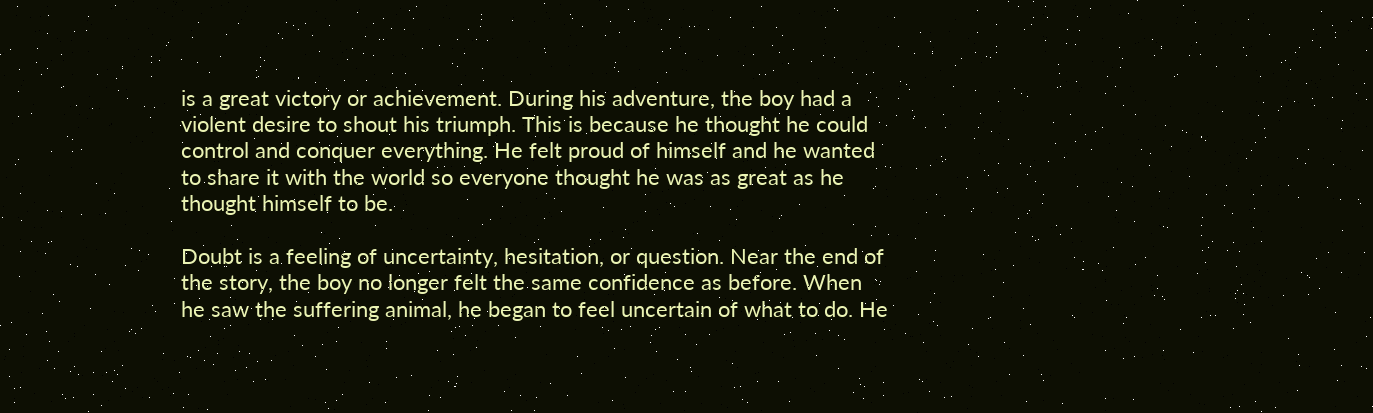is a great victory or achievement. During his adventure, the boy had a violent desire to shout his triumph. This is because he thought he could control and conquer everything. He felt proud of himself and he wanted to share it with the world so everyone thought he was as great as he thought himself to be.

Doubt is a feeling of uncertainty, hesitation, or question. Near the end of the story, the boy no longer felt the same confidence as before. When he saw the suffering animal, he began to feel uncertain of what to do. He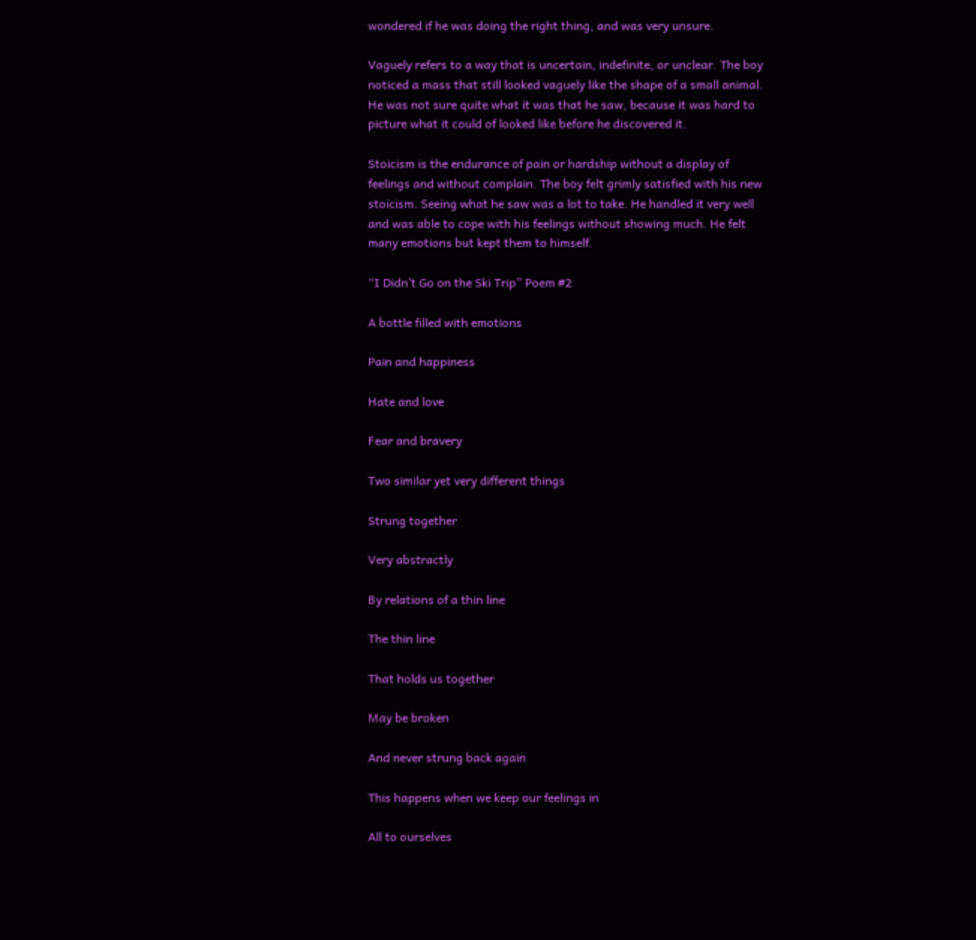wondered if he was doing the right thing, and was very unsure.

Vaguely refers to a way that is uncertain, indefinite, or unclear. The boy noticed a mass that still looked vaguely like the shape of a small animal. He was not sure quite what it was that he saw, because it was hard to picture what it could of looked like before he discovered it.

Stoicism is the endurance of pain or hardship without a display of feelings and without complain. The boy felt grimly satisfied with his new stoicism. Seeing what he saw was a lot to take. He handled it very well and was able to cope with his feelings without showing much. He felt many emotions but kept them to himself.

“I Didn’t Go on the Ski Trip” Poem #2

A bottle filled with emotions

Pain and happiness

Hate and love

Fear and bravery

Two similar yet very different things

Strung together

Very abstractly

By relations of a thin line

The thin line

That holds us together

May be broken

And never strung back again

This happens when we keep our feelings in

All to ourselves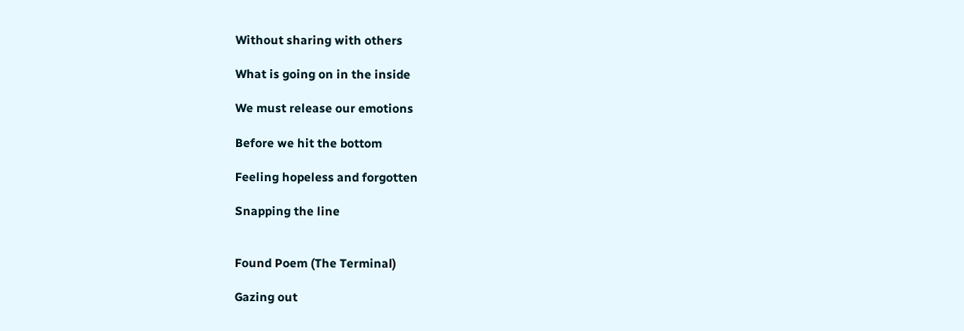Without sharing with others

What is going on in the inside

We must release our emotions

Before we hit the bottom

Feeling hopeless and forgotten

Snapping the line


Found Poem (The Terminal)

Gazing out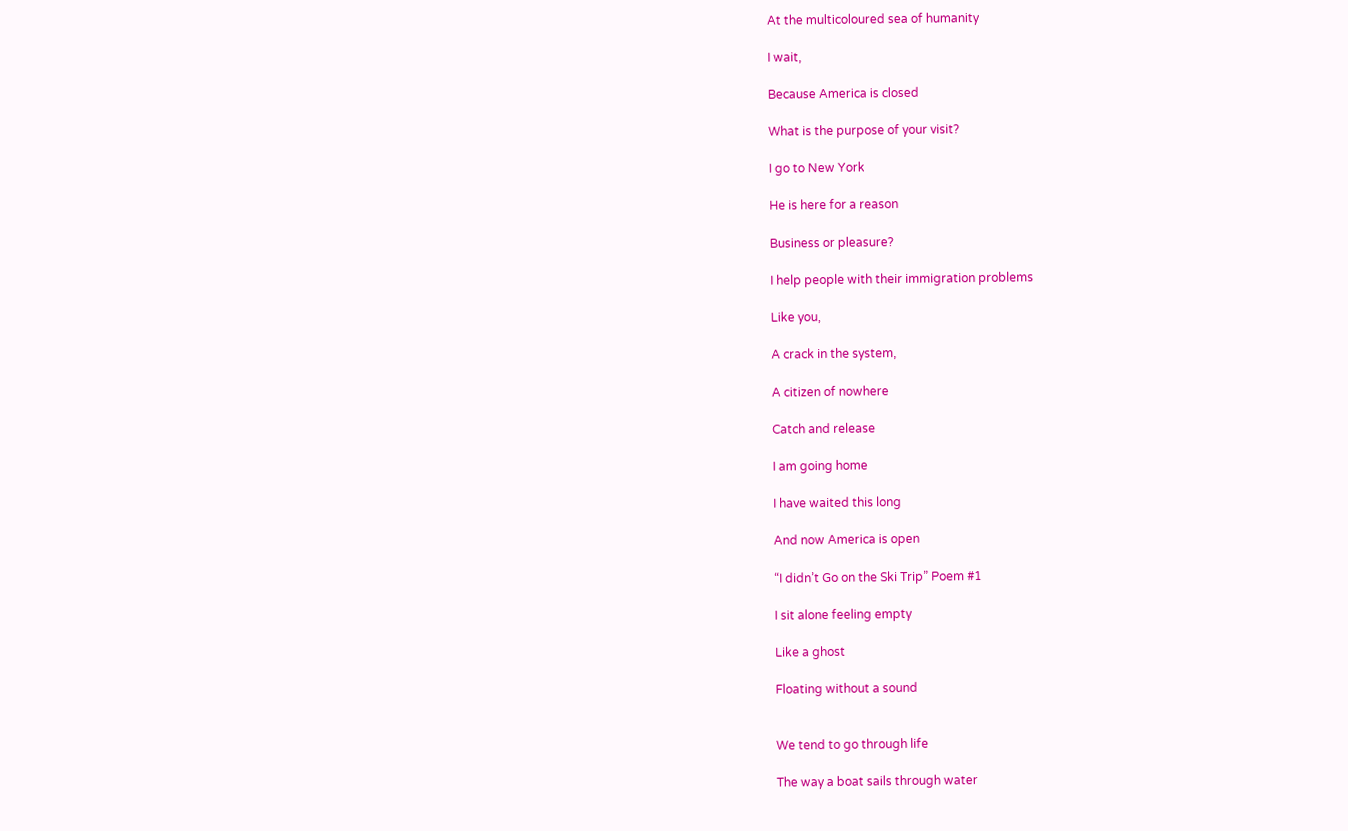At the multicoloured sea of humanity

I wait,

Because America is closed

What is the purpose of your visit?

I go to New York

He is here for a reason

Business or pleasure?

I help people with their immigration problems

Like you,

A crack in the system,

A citizen of nowhere

Catch and release

I am going home

I have waited this long

And now America is open

“I didn’t Go on the Ski Trip” Poem #1

I sit alone feeling empty

Like a ghost

Floating without a sound


We tend to go through life

The way a boat sails through water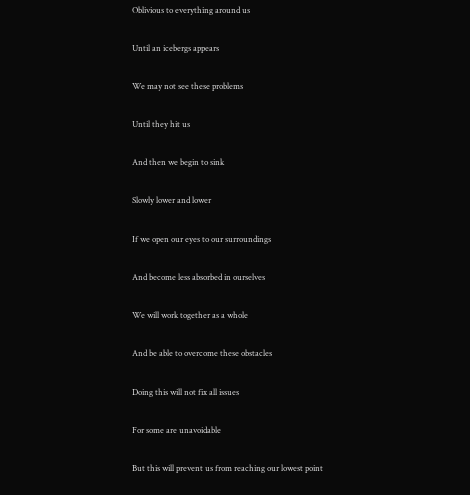Oblivious to everything around us

Until an icebergs appears

We may not see these problems

Until they hit us

And then we begin to sink

Slowly lower and lower

If we open our eyes to our surroundings

And become less absorbed in ourselves

We will work together as a whole

And be able to overcome these obstacles

Doing this will not fix all issues

For some are unavoidable

But this will prevent us from reaching our lowest point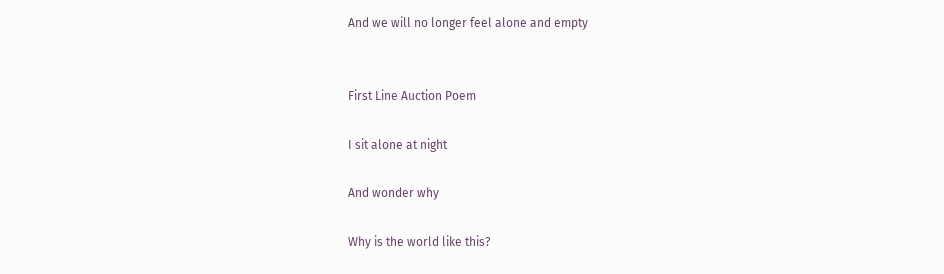And we will no longer feel alone and empty


First Line Auction Poem

I sit alone at night

And wonder why

Why is the world like this?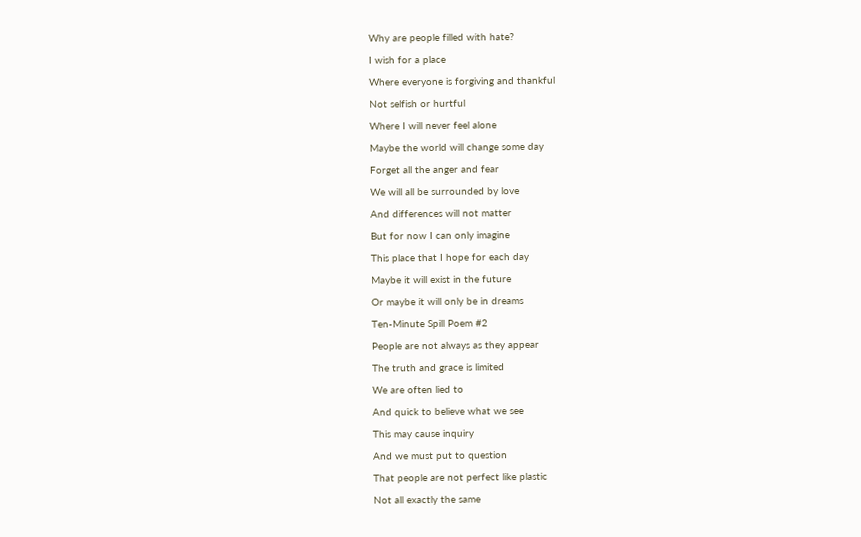Why are people filled with hate?

I wish for a place

Where everyone is forgiving and thankful

Not selfish or hurtful

Where I will never feel alone

Maybe the world will change some day

Forget all the anger and fear

We will all be surrounded by love

And differences will not matter

But for now I can only imagine

This place that I hope for each day

Maybe it will exist in the future

Or maybe it will only be in dreams

Ten-Minute Spill Poem #2

People are not always as they appear

The truth and grace is limited

We are often lied to

And quick to believe what we see

This may cause inquiry

And we must put to question

That people are not perfect like plastic

Not all exactly the same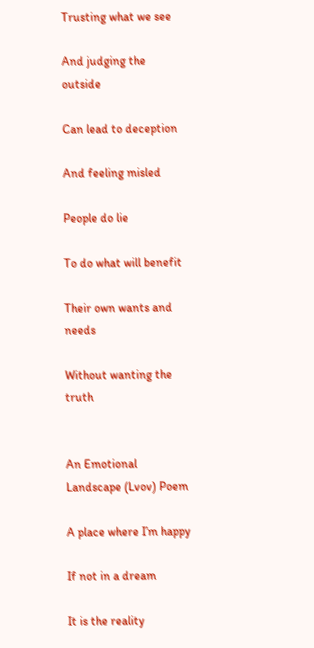Trusting what we see

And judging the outside

Can lead to deception

And feeling misled

People do lie

To do what will benefit

Their own wants and needs

Without wanting the truth


An Emotional Landscape (Lvov) Poem

A place where I’m happy

If not in a dream

It is the reality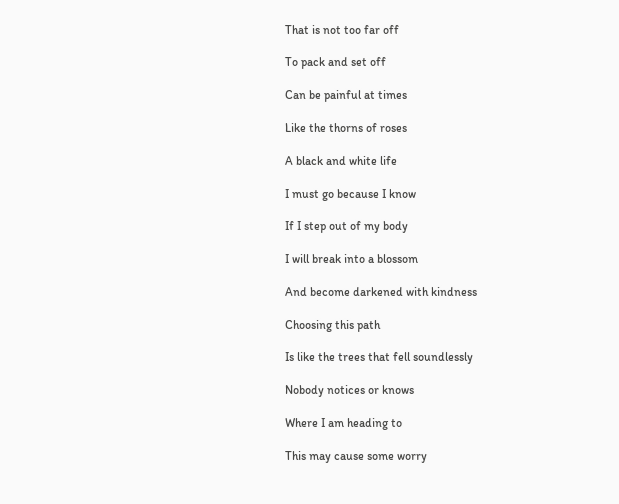That is not too far off

To pack and set off

Can be painful at times

Like the thorns of roses

A black and white life

I must go because I know

If I step out of my body

I will break into a blossom

And become darkened with kindness

Choosing this path

Is like the trees that fell soundlessly

Nobody notices or knows

Where I am heading to

This may cause some worry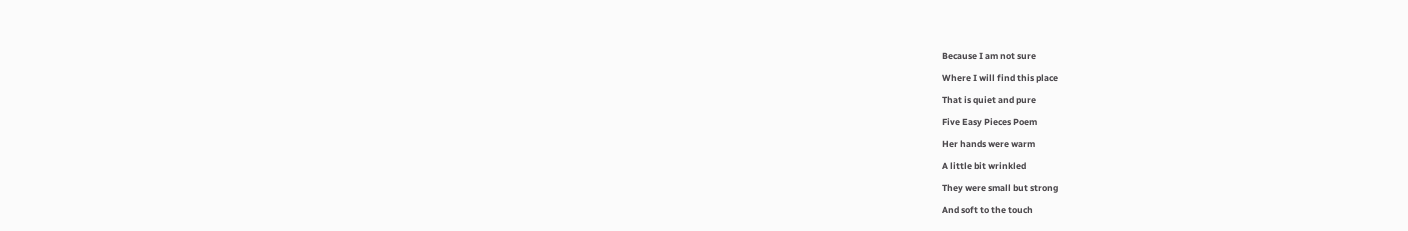Because I am not sure

Where I will find this place

That is quiet and pure

Five Easy Pieces Poem

Her hands were warm

A little bit wrinkled

They were small but strong

And soft to the touch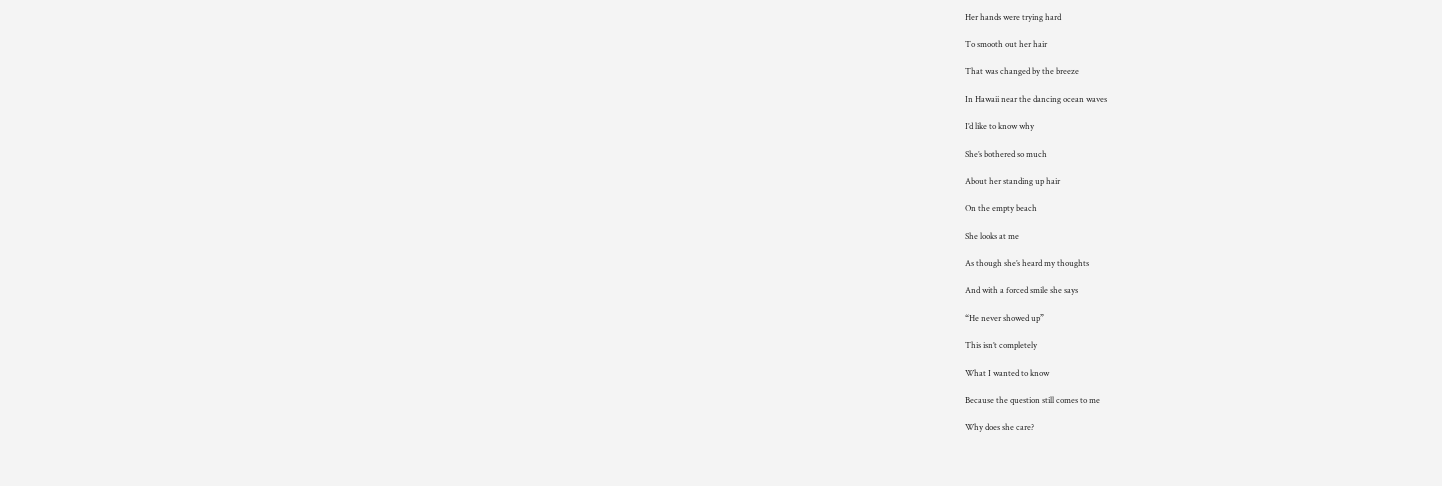Her hands were trying hard

To smooth out her hair

That was changed by the breeze

In Hawaii near the dancing ocean waves

I’d like to know why

She’s bothered so much

About her standing up hair

On the empty beach

She looks at me

As though she’s heard my thoughts

And with a forced smile she says

“He never showed up”

This isn’t completely

What I wanted to know

Because the question still comes to me

Why does she care?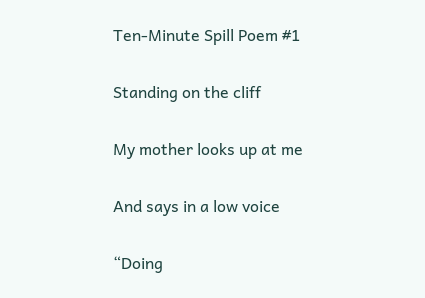Ten-Minute Spill Poem #1

Standing on the cliff

My mother looks up at me

And says in a low voice

“Doing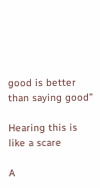good is better than saying good”

Hearing this is like a scare

A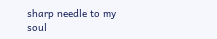sharp needle to my soul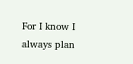For I know I always plan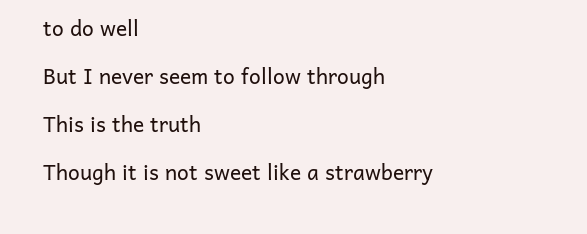to do well

But I never seem to follow through

This is the truth

Though it is not sweet like a strawberry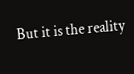But it is the reality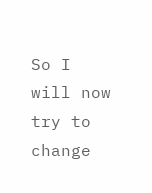So I will now try to change